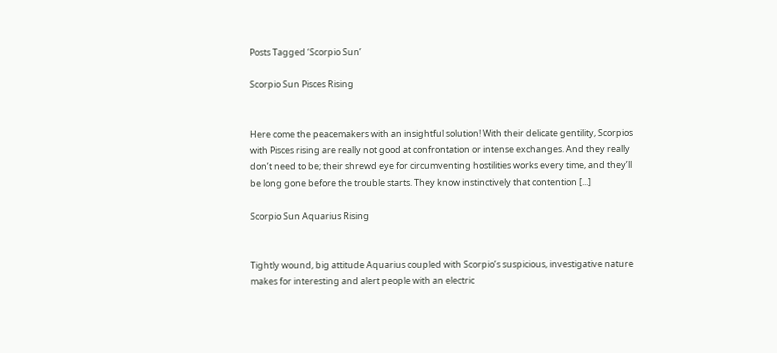Posts Tagged ‘Scorpio Sun’

Scorpio Sun Pisces Rising


Here come the peacemakers with an insightful solution! With their delicate gentility, Scorpios with Pisces rising are really not good at confrontation or intense exchanges. And they really don’t need to be; their shrewd eye for circumventing hostilities works every time, and they’ll be long gone before the trouble starts. They know instinctively that contention [...]

Scorpio Sun Aquarius Rising


Tightly wound, big attitude Aquarius coupled with Scorpio’s suspicious, investigative nature makes for interesting and alert people with an electric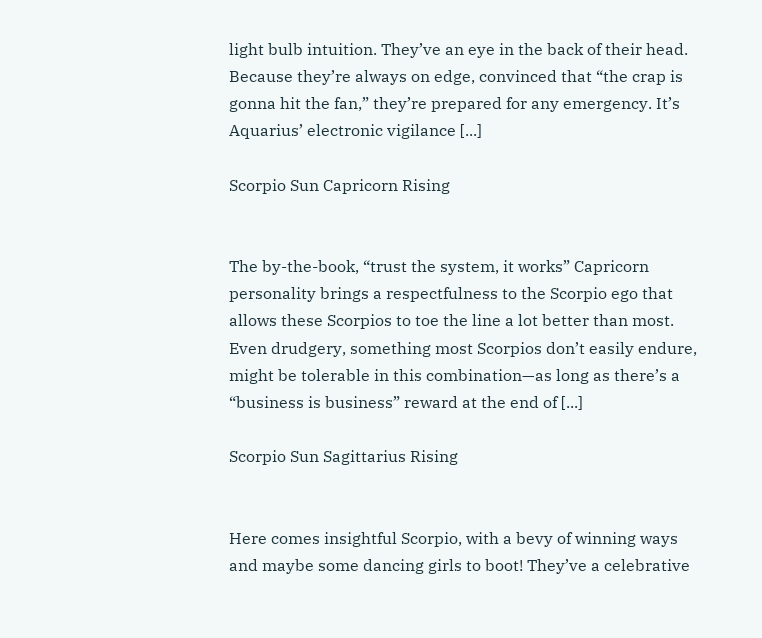light bulb intuition. They’ve an eye in the back of their head. Because they’re always on edge, convinced that “the crap is gonna hit the fan,” they’re prepared for any emergency. It’s Aquarius’ electronic vigilance [...]

Scorpio Sun Capricorn Rising


The by-the-book, “trust the system, it works” Capricorn personality brings a respectfulness to the Scorpio ego that allows these Scorpios to toe the line a lot better than most. Even drudgery, something most Scorpios don’t easily endure, might be tolerable in this combination—as long as there’s a “business is business” reward at the end of [...]

Scorpio Sun Sagittarius Rising


Here comes insightful Scorpio, with a bevy of winning ways and maybe some dancing girls to boot! They’ve a celebrative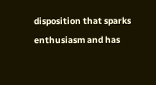disposition that sparks enthusiasm and has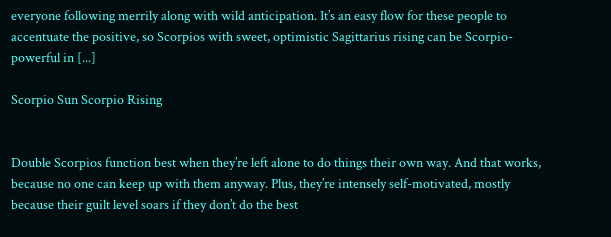everyone following merrily along with wild anticipation. It’s an easy flow for these people to accentuate the positive, so Scorpios with sweet, optimistic Sagittarius rising can be Scorpio-powerful in [...]

Scorpio Sun Scorpio Rising


Double Scorpios function best when they’re left alone to do things their own way. And that works, because no one can keep up with them anyway. Plus, they’re intensely self-motivated, mostly because their guilt level soars if they don’t do the best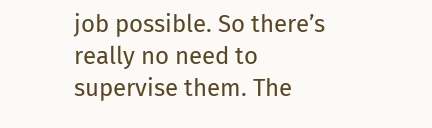job possible. So there’s really no need to supervise them. The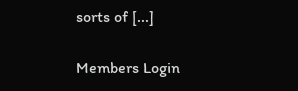sorts of [...]

Members Login